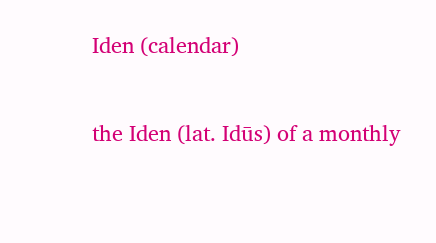Iden (calendar)

the Iden (lat. Idūs) of a monthly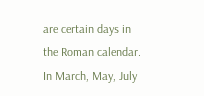are certain days in the Roman calendar. In March, May, July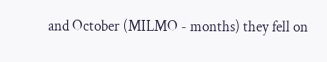and October (MILMO - months) they fell on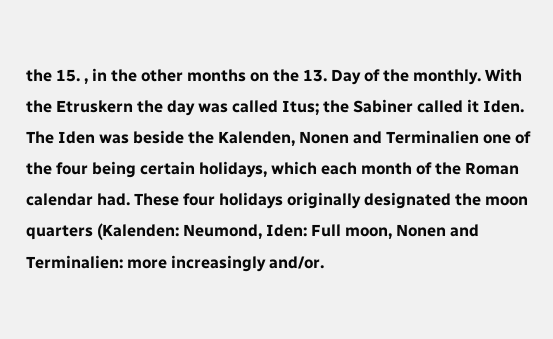the 15. , in the other months on the 13. Day of the monthly. With the Etruskern the day was called Itus; the Sabiner called it Iden. The Iden was beside the Kalenden, Nonen and Terminalien one of the four being certain holidays, which each month of the Roman calendar had. These four holidays originally designated the moon quarters (Kalenden: Neumond, Iden: Full moon, Nonen and Terminalien: more increasingly and/or.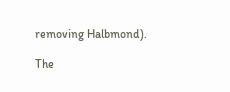removing Halbmond).

The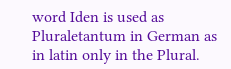word Iden is used as Pluraletantum in German as in latin only in the Plural.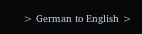> German to English >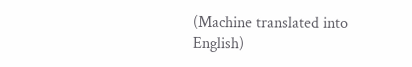(Machine translated into English)